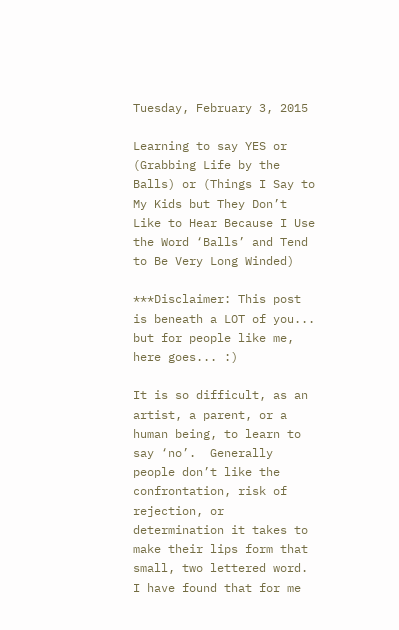Tuesday, February 3, 2015

Learning to say YES or (Grabbing Life by the Balls) or (Things I Say to My Kids but They Don’t Like to Hear Because I Use the Word ‘Balls’ and Tend to Be Very Long Winded)

***Disclaimer: This post is beneath a LOT of you... but for people like me, here goes... :)

It is so difficult, as an artist, a parent, or a human being, to learn to say ‘no’.  Generally people don’t like the confrontation, risk of rejection, or determination it takes to make their lips form that small, two lettered word.  I have found that for me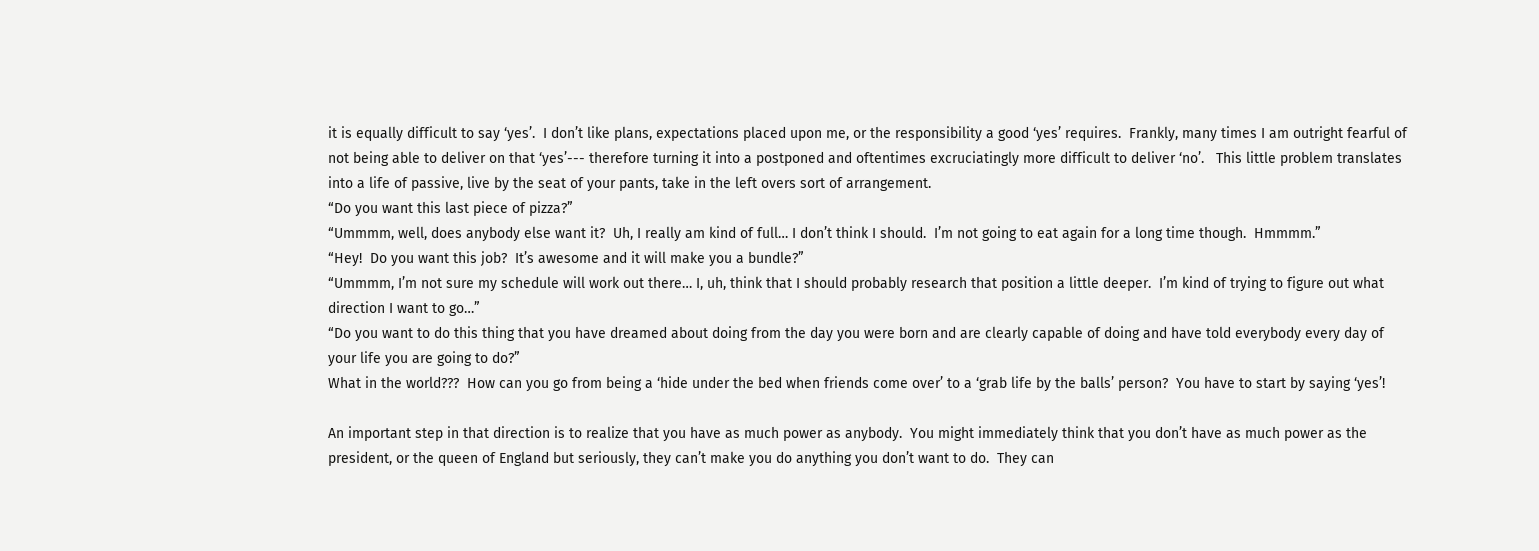it is equally difficult to say ‘yes’.  I don’t like plans, expectations placed upon me, or the responsibility a good ‘yes’ requires.  Frankly, many times I am outright fearful of not being able to deliver on that ‘yes’--- therefore turning it into a postponed and oftentimes excruciatingly more difficult to deliver ‘no’.   This little problem translates into a life of passive, live by the seat of your pants, take in the left overs sort of arrangement.
“Do you want this last piece of pizza?”
“Ummmm, well, does anybody else want it?  Uh, I really am kind of full… I don’t think I should.  I’m not going to eat again for a long time though.  Hmmmm.”
“Hey!  Do you want this job?  It’s awesome and it will make you a bundle?”
“Ummmm, I’m not sure my schedule will work out there… I, uh, think that I should probably research that position a little deeper.  I’m kind of trying to figure out what direction I want to go…”
“Do you want to do this thing that you have dreamed about doing from the day you were born and are clearly capable of doing and have told everybody every day of your life you are going to do?”
What in the world???  How can you go from being a ‘hide under the bed when friends come over’ to a ‘grab life by the balls’ person?  You have to start by saying ‘yes’!

An important step in that direction is to realize that you have as much power as anybody.  You might immediately think that you don’t have as much power as the president, or the queen of England but seriously, they can’t make you do anything you don’t want to do.  They can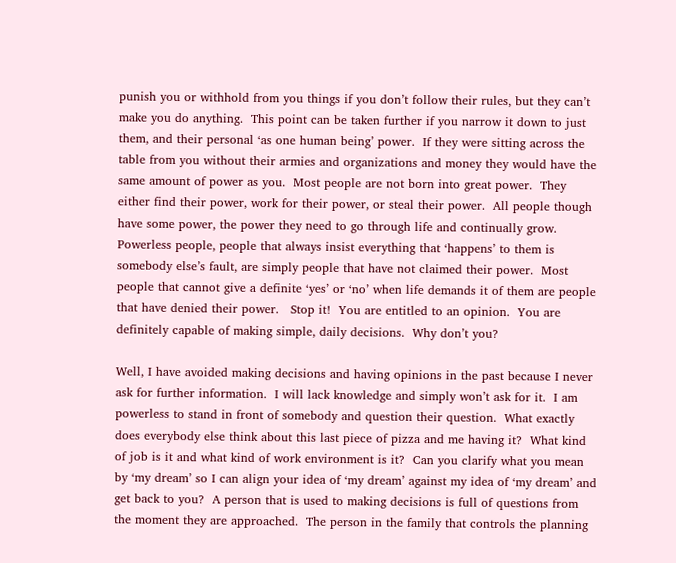punish you or withhold from you things if you don’t follow their rules, but they can’t make you do anything.  This point can be taken further if you narrow it down to just them, and their personal ‘as one human being’ power.  If they were sitting across the table from you without their armies and organizations and money they would have the same amount of power as you.  Most people are not born into great power.  They either find their power, work for their power, or steal their power.  All people though have some power, the power they need to go through life and continually grow.  Powerless people, people that always insist everything that ‘happens’ to them is somebody else’s fault, are simply people that have not claimed their power.  Most people that cannot give a definite ‘yes’ or ‘no’ when life demands it of them are people that have denied their power.   Stop it!  You are entitled to an opinion.  You are definitely capable of making simple, daily decisions.  Why don’t you?

Well, I have avoided making decisions and having opinions in the past because I never ask for further information.  I will lack knowledge and simply won’t ask for it.  I am powerless to stand in front of somebody and question their question.  What exactly does everybody else think about this last piece of pizza and me having it?  What kind of job is it and what kind of work environment is it?  Can you clarify what you mean by ‘my dream’ so I can align your idea of ‘my dream’ against my idea of ‘my dream’ and get back to you?  A person that is used to making decisions is full of questions from the moment they are approached.  The person in the family that controls the planning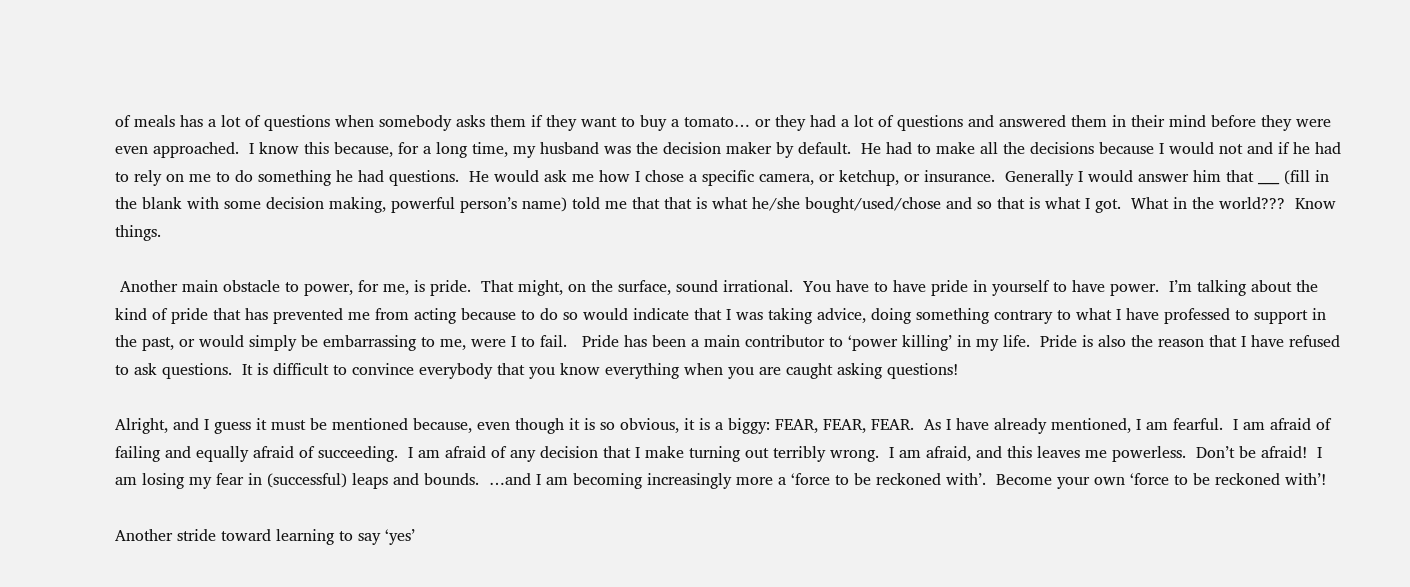of meals has a lot of questions when somebody asks them if they want to buy a tomato… or they had a lot of questions and answered them in their mind before they were even approached.  I know this because, for a long time, my husband was the decision maker by default.  He had to make all the decisions because I would not and if he had to rely on me to do something he had questions.  He would ask me how I chose a specific camera, or ketchup, or insurance.  Generally I would answer him that ___ (fill in the blank with some decision making, powerful person’s name) told me that that is what he/she bought/used/chose and so that is what I got.  What in the world???  Know things.

 Another main obstacle to power, for me, is pride.  That might, on the surface, sound irrational.  You have to have pride in yourself to have power.  I’m talking about the kind of pride that has prevented me from acting because to do so would indicate that I was taking advice, doing something contrary to what I have professed to support in the past, or would simply be embarrassing to me, were I to fail.   Pride has been a main contributor to ‘power killing’ in my life.  Pride is also the reason that I have refused to ask questions.  It is difficult to convince everybody that you know everything when you are caught asking questions!

Alright, and I guess it must be mentioned because, even though it is so obvious, it is a biggy: FEAR, FEAR, FEAR.  As I have already mentioned, I am fearful.  I am afraid of failing and equally afraid of succeeding.  I am afraid of any decision that I make turning out terribly wrong.  I am afraid, and this leaves me powerless.  Don’t be afraid!  I am losing my fear in (successful) leaps and bounds.  …and I am becoming increasingly more a ‘force to be reckoned with’.  Become your own ‘force to be reckoned with’!

Another stride toward learning to say ‘yes’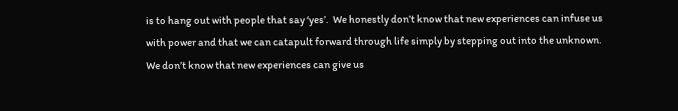is to hang out with people that say ‘yes’.  We honestly don’t know that new experiences can infuse us with power and that we can catapult forward through life simply by stepping out into the unknown.  We don’t know that new experiences can give us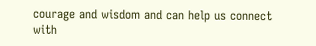courage and wisdom and can help us connect with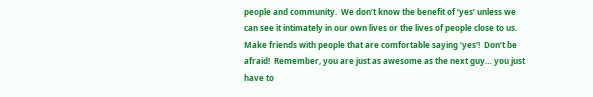people and community.  We don’t know the benefit of ‘yes’ unless we can see it intimately in our own lives or the lives of people close to us.  Make friends with people that are comfortable saying ‘yes’!  Don’t be afraid!  Remember, you are just as awesome as the next guy… you just have to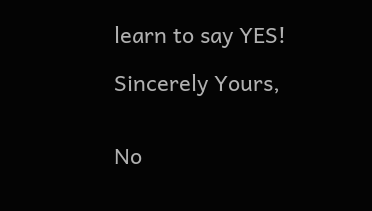learn to say YES!

Sincerely Yours,


No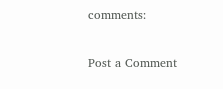comments:

Post a Comment